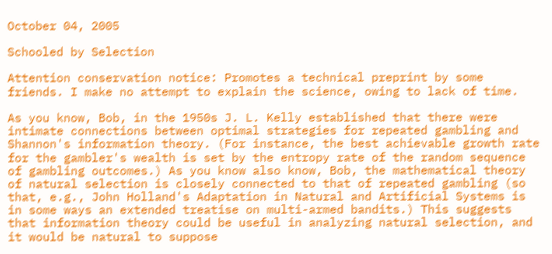October 04, 2005

Schooled by Selection

Attention conservation notice: Promotes a technical preprint by some friends. I make no attempt to explain the science, owing to lack of time.

As you know, Bob, in the 1950s J. L. Kelly established that there were intimate connections between optimal strategies for repeated gambling and Shannon's information theory. (For instance, the best achievable growth rate for the gambler's wealth is set by the entropy rate of the random sequence of gambling outcomes.) As you know also know, Bob, the mathematical theory of natural selection is closely connected to that of repeated gambling (so that, e.g., John Holland's Adaptation in Natural and Artificial Systems is in some ways an extended treatise on multi-armed bandits.) This suggests that information theory could be useful in analyzing natural selection, and it would be natural to suppose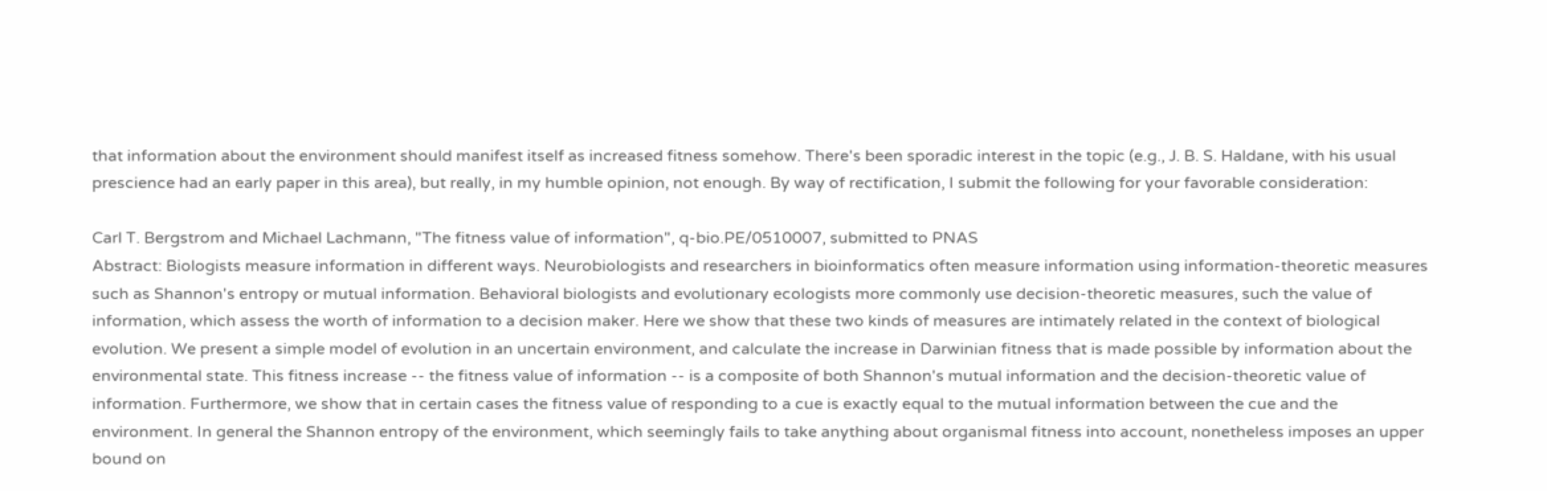that information about the environment should manifest itself as increased fitness somehow. There's been sporadic interest in the topic (e.g., J. B. S. Haldane, with his usual prescience had an early paper in this area), but really, in my humble opinion, not enough. By way of rectification, I submit the following for your favorable consideration:

Carl T. Bergstrom and Michael Lachmann, "The fitness value of information", q-bio.PE/0510007, submitted to PNAS
Abstract: Biologists measure information in different ways. Neurobiologists and researchers in bioinformatics often measure information using information-theoretic measures such as Shannon's entropy or mutual information. Behavioral biologists and evolutionary ecologists more commonly use decision-theoretic measures, such the value of information, which assess the worth of information to a decision maker. Here we show that these two kinds of measures are intimately related in the context of biological evolution. We present a simple model of evolution in an uncertain environment, and calculate the increase in Darwinian fitness that is made possible by information about the environmental state. This fitness increase -- the fitness value of information -- is a composite of both Shannon's mutual information and the decision-theoretic value of information. Furthermore, we show that in certain cases the fitness value of responding to a cue is exactly equal to the mutual information between the cue and the environment. In general the Shannon entropy of the environment, which seemingly fails to take anything about organismal fitness into account, nonetheless imposes an upper bound on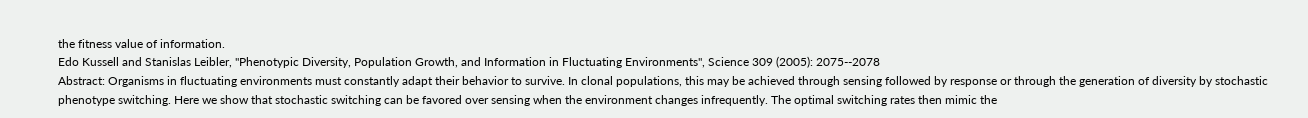the fitness value of information.
Edo Kussell and Stanislas Leibler, "Phenotypic Diversity, Population Growth, and Information in Fluctuating Environments", Science 309 (2005): 2075--2078
Abstract: Organisms in fluctuating environments must constantly adapt their behavior to survive. In clonal populations, this may be achieved through sensing followed by response or through the generation of diversity by stochastic phenotype switching. Here we show that stochastic switching can be favored over sensing when the environment changes infrequently. The optimal switching rates then mimic the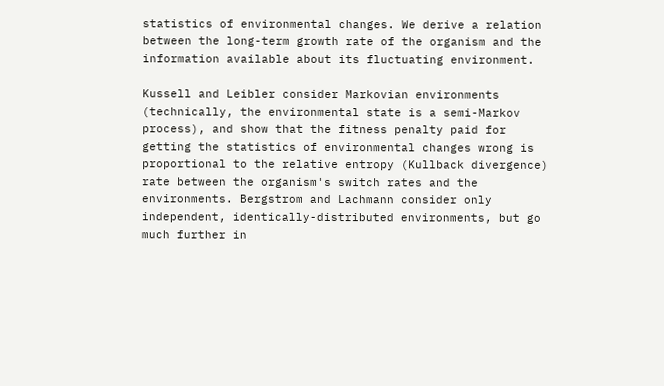statistics of environmental changes. We derive a relation between the long-term growth rate of the organism and the information available about its fluctuating environment.

Kussell and Leibler consider Markovian environments (technically, the environmental state is a semi-Markov process), and show that the fitness penalty paid for getting the statistics of environmental changes wrong is proportional to the relative entropy (Kullback divergence) rate between the organism's switch rates and the environments. Bergstrom and Lachmann consider only independent, identically-distributed environments, but go much further in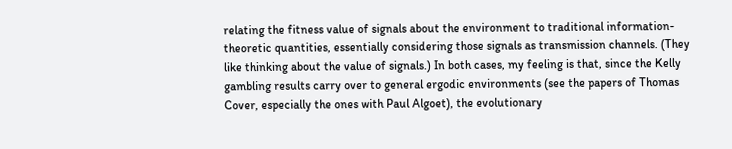relating the fitness value of signals about the environment to traditional information-theoretic quantities, essentially considering those signals as transmission channels. (They like thinking about the value of signals.) In both cases, my feeling is that, since the Kelly gambling results carry over to general ergodic environments (see the papers of Thomas Cover, especially the ones with Paul Algoet), the evolutionary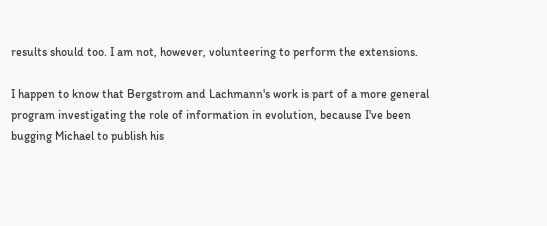results should too. I am not, however, volunteering to perform the extensions.

I happen to know that Bergstrom and Lachmann's work is part of a more general program investigating the role of information in evolution, because I've been bugging Michael to publish his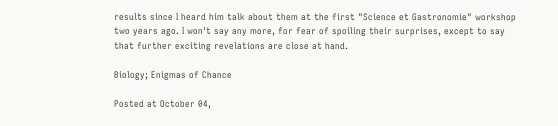results since I heard him talk about them at the first "Science et Gastronomie" workshop two years ago. I won't say any more, for fear of spoiling their surprises, except to say that further exciting revelations are close at hand.

Biology; Enigmas of Chance

Posted at October 04,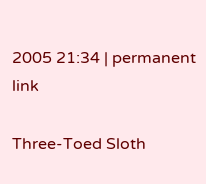2005 21:34 | permanent link

Three-Toed Sloth